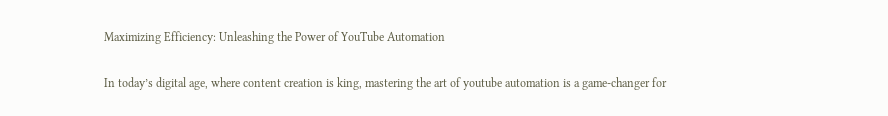Maximizing Efficiency: Unleashing the Power of YouTube Automation

In today’s digital age, where content creation is king, mastering the art of youtube automation is a game-changer for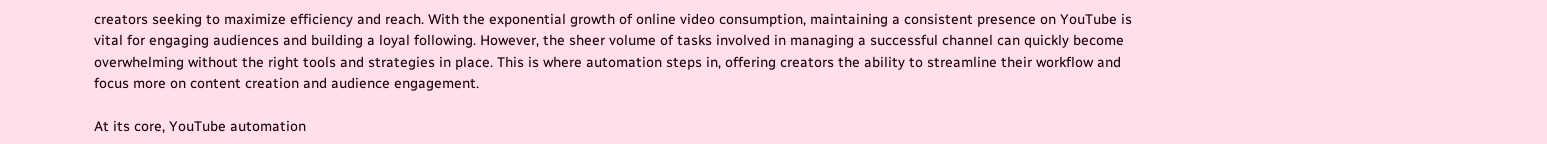creators seeking to maximize efficiency and reach. With the exponential growth of online video consumption, maintaining a consistent presence on YouTube is vital for engaging audiences and building a loyal following. However, the sheer volume of tasks involved in managing a successful channel can quickly become overwhelming without the right tools and strategies in place. This is where automation steps in, offering creators the ability to streamline their workflow and focus more on content creation and audience engagement.

At its core, YouTube automation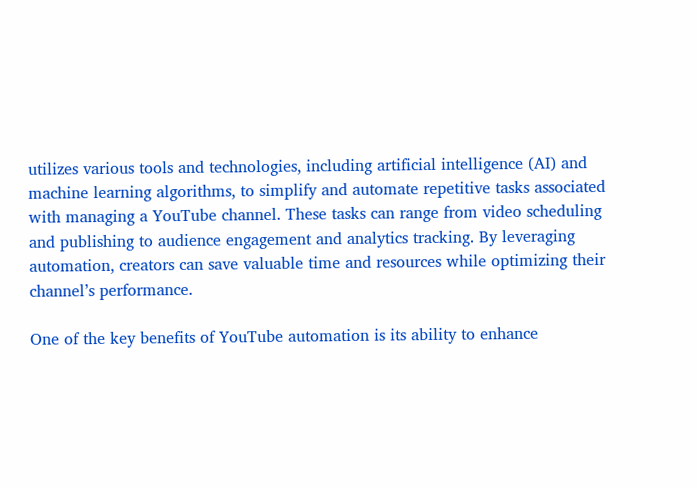utilizes various tools and technologies, including artificial intelligence (AI) and machine learning algorithms, to simplify and automate repetitive tasks associated with managing a YouTube channel. These tasks can range from video scheduling and publishing to audience engagement and analytics tracking. By leveraging automation, creators can save valuable time and resources while optimizing their channel’s performance.

One of the key benefits of YouTube automation is its ability to enhance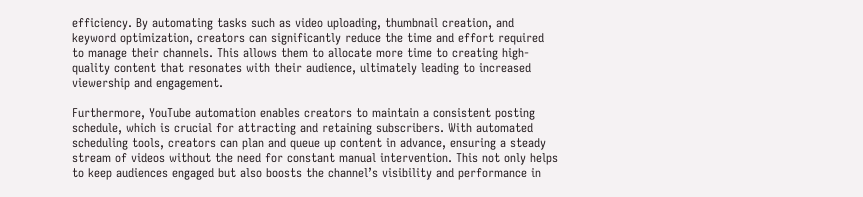efficiency. By automating tasks such as video uploading, thumbnail creation, and keyword optimization, creators can significantly reduce the time and effort required to manage their channels. This allows them to allocate more time to creating high-quality content that resonates with their audience, ultimately leading to increased viewership and engagement.

Furthermore, YouTube automation enables creators to maintain a consistent posting schedule, which is crucial for attracting and retaining subscribers. With automated scheduling tools, creators can plan and queue up content in advance, ensuring a steady stream of videos without the need for constant manual intervention. This not only helps to keep audiences engaged but also boosts the channel’s visibility and performance in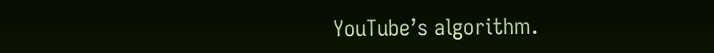YouTube’s algorithm.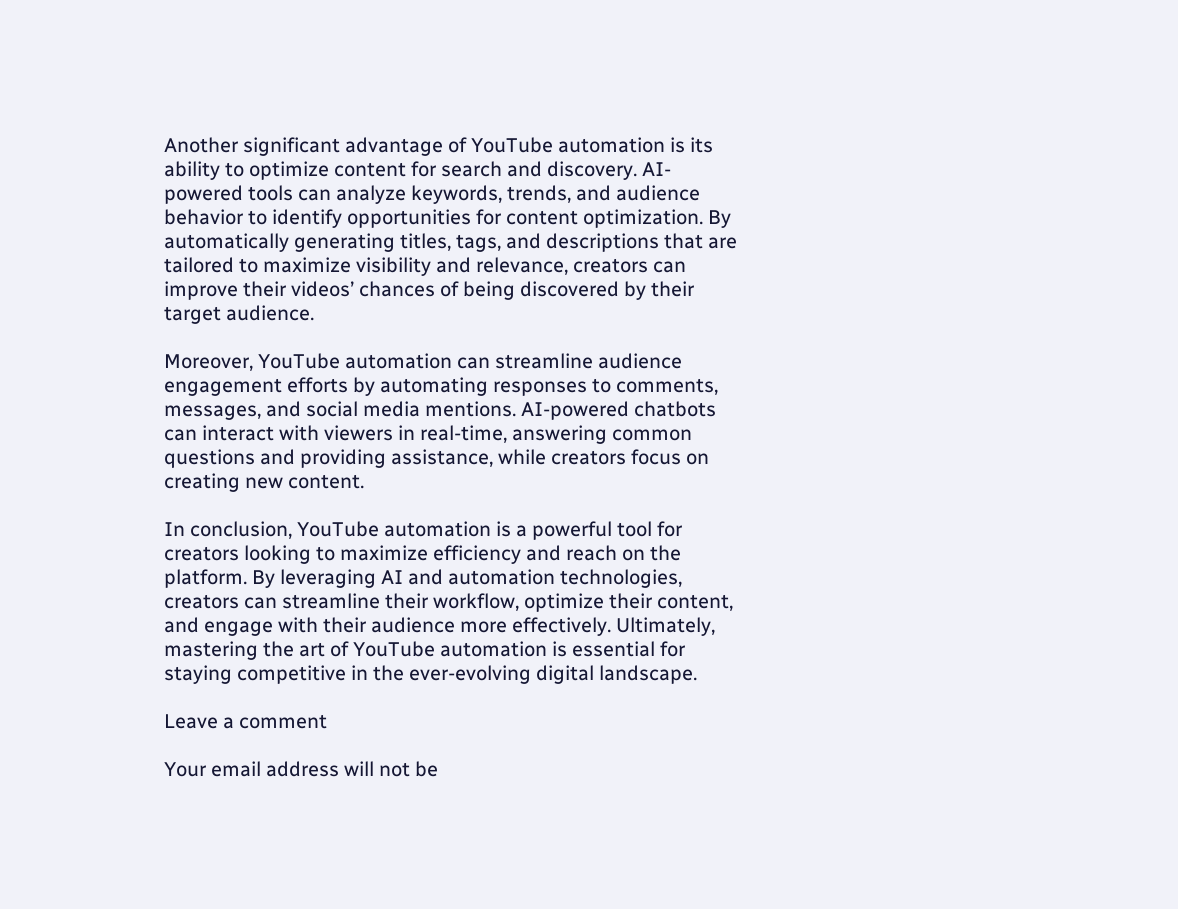Another significant advantage of YouTube automation is its ability to optimize content for search and discovery. AI-powered tools can analyze keywords, trends, and audience behavior to identify opportunities for content optimization. By automatically generating titles, tags, and descriptions that are tailored to maximize visibility and relevance, creators can improve their videos’ chances of being discovered by their target audience.

Moreover, YouTube automation can streamline audience engagement efforts by automating responses to comments, messages, and social media mentions. AI-powered chatbots can interact with viewers in real-time, answering common questions and providing assistance, while creators focus on creating new content.

In conclusion, YouTube automation is a powerful tool for creators looking to maximize efficiency and reach on the platform. By leveraging AI and automation technologies, creators can streamline their workflow, optimize their content, and engage with their audience more effectively. Ultimately, mastering the art of YouTube automation is essential for staying competitive in the ever-evolving digital landscape.

Leave a comment

Your email address will not be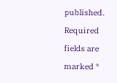published. Required fields are marked *